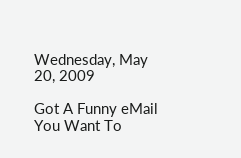Wednesday, May 20, 2009

Got A Funny eMail You Want To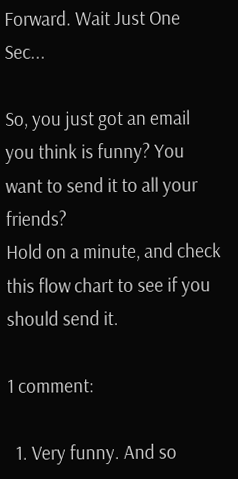Forward. Wait Just One Sec...

So, you just got an email you think is funny? You want to send it to all your friends?
Hold on a minute, and check this flow chart to see if you should send it.

1 comment:

  1. Very funny. And so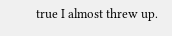true I almost threw up.